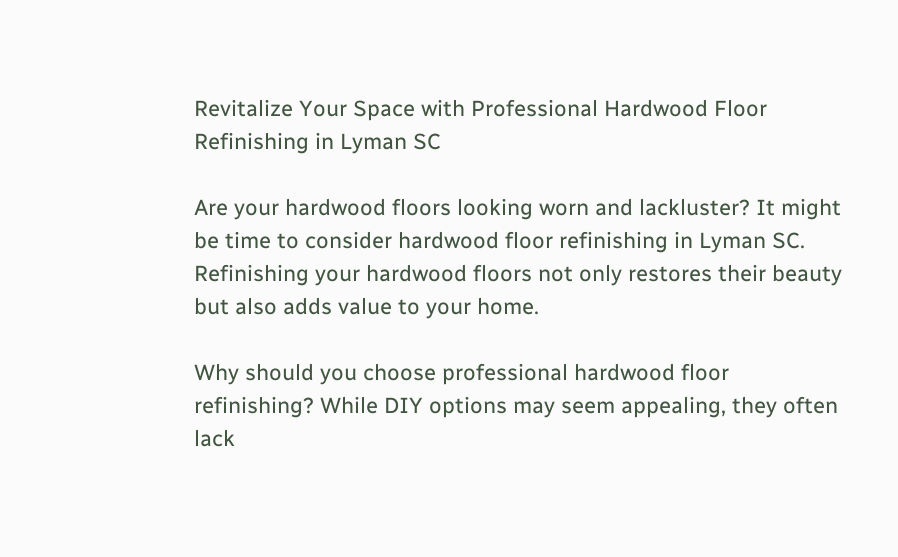Revitalize Your Space with Professional Hardwood Floor Refinishing in Lyman SC

Are your hardwood floors looking worn and lackluster? It might be time to consider hardwood floor refinishing in Lyman SC. Refinishing your hardwood floors not only restores their beauty but also adds value to your home.

Why should you choose professional hardwood floor refinishing? While DIY options may seem appealing, they often lack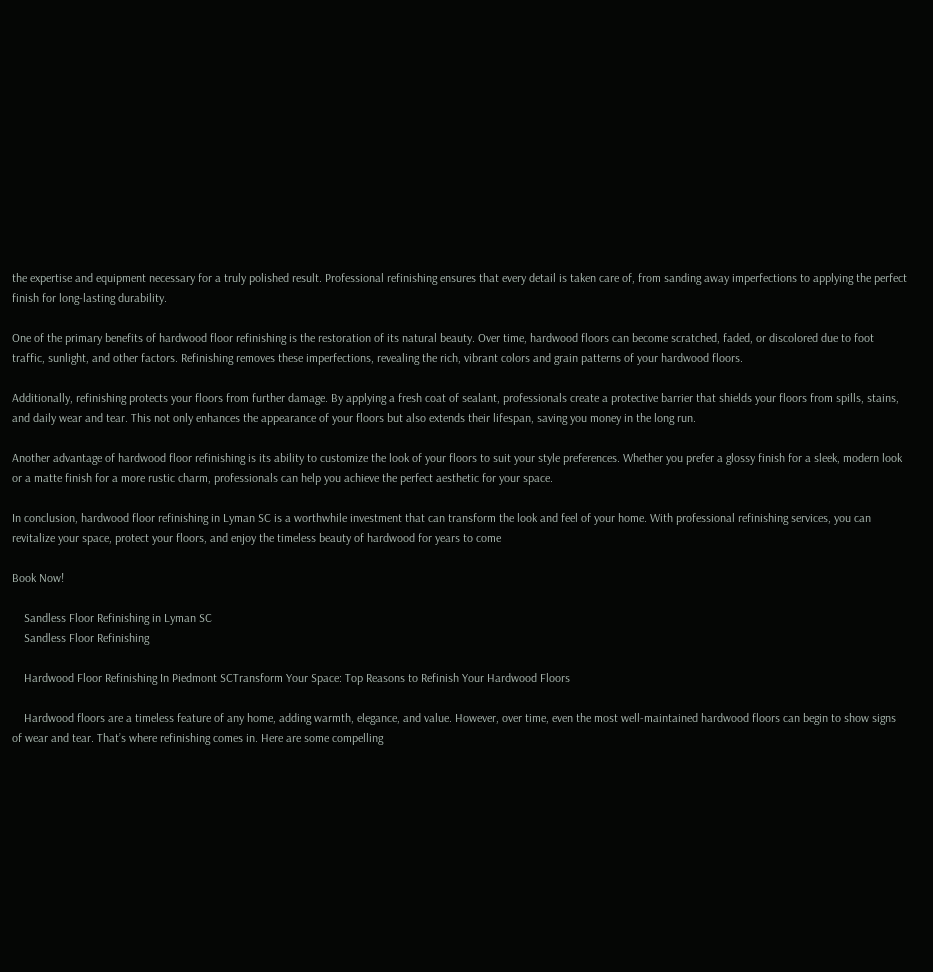the expertise and equipment necessary for a truly polished result. Professional refinishing ensures that every detail is taken care of, from sanding away imperfections to applying the perfect finish for long-lasting durability.

One of the primary benefits of hardwood floor refinishing is the restoration of its natural beauty. Over time, hardwood floors can become scratched, faded, or discolored due to foot traffic, sunlight, and other factors. Refinishing removes these imperfections, revealing the rich, vibrant colors and grain patterns of your hardwood floors.

Additionally, refinishing protects your floors from further damage. By applying a fresh coat of sealant, professionals create a protective barrier that shields your floors from spills, stains, and daily wear and tear. This not only enhances the appearance of your floors but also extends their lifespan, saving you money in the long run.

Another advantage of hardwood floor refinishing is its ability to customize the look of your floors to suit your style preferences. Whether you prefer a glossy finish for a sleek, modern look or a matte finish for a more rustic charm, professionals can help you achieve the perfect aesthetic for your space.

In conclusion, hardwood floor refinishing in Lyman SC is a worthwhile investment that can transform the look and feel of your home. With professional refinishing services, you can revitalize your space, protect your floors, and enjoy the timeless beauty of hardwood for years to come

Book Now!

    Sandless Floor Refinishing in Lyman SC
    Sandless Floor Refinishing

    Hardwood Floor Refinishing In Piedmont SCTransform Your Space: Top Reasons to Refinish Your Hardwood Floors

    Hardwood floors are a timeless feature of any home, adding warmth, elegance, and value. However, over time, even the most well-maintained hardwood floors can begin to show signs of wear and tear. That’s where refinishing comes in. Here are some compelling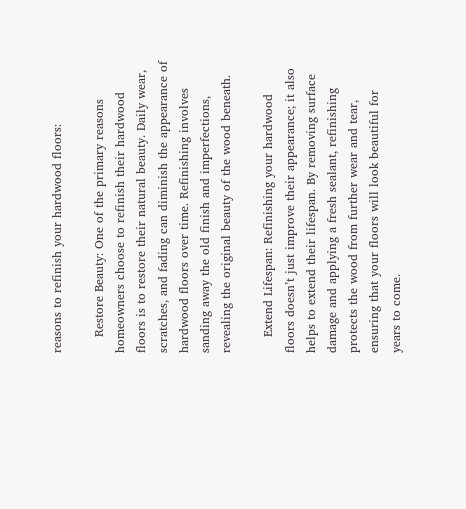reasons to refinish your hardwood floors:

    Restore Beauty: One of the primary reasons homeowners choose to refinish their hardwood floors is to restore their natural beauty. Daily wear, scratches, and fading can diminish the appearance of hardwood floors over time. Refinishing involves sanding away the old finish and imperfections, revealing the original beauty of the wood beneath.

    Extend Lifespan: Refinishing your hardwood floors doesn’t just improve their appearance; it also helps to extend their lifespan. By removing surface damage and applying a fresh sealant, refinishing protects the wood from further wear and tear, ensuring that your floors will look beautiful for years to come.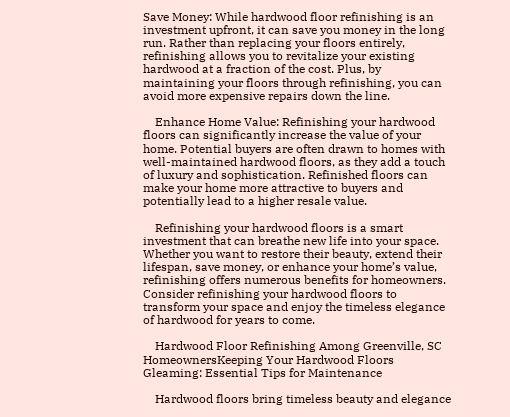Save Money: While hardwood floor refinishing is an investment upfront, it can save you money in the long run. Rather than replacing your floors entirely, refinishing allows you to revitalize your existing hardwood at a fraction of the cost. Plus, by maintaining your floors through refinishing, you can avoid more expensive repairs down the line.

    Enhance Home Value: Refinishing your hardwood floors can significantly increase the value of your home. Potential buyers are often drawn to homes with well-maintained hardwood floors, as they add a touch of luxury and sophistication. Refinished floors can make your home more attractive to buyers and potentially lead to a higher resale value.

    Refinishing your hardwood floors is a smart investment that can breathe new life into your space. Whether you want to restore their beauty, extend their lifespan, save money, or enhance your home’s value, refinishing offers numerous benefits for homeowners. Consider refinishing your hardwood floors to transform your space and enjoy the timeless elegance of hardwood for years to come.

    Hardwood Floor Refinishing Among Greenville, SC HomeownersKeeping Your Hardwood Floors Gleaming: Essential Tips for Maintenance

    Hardwood floors bring timeless beauty and elegance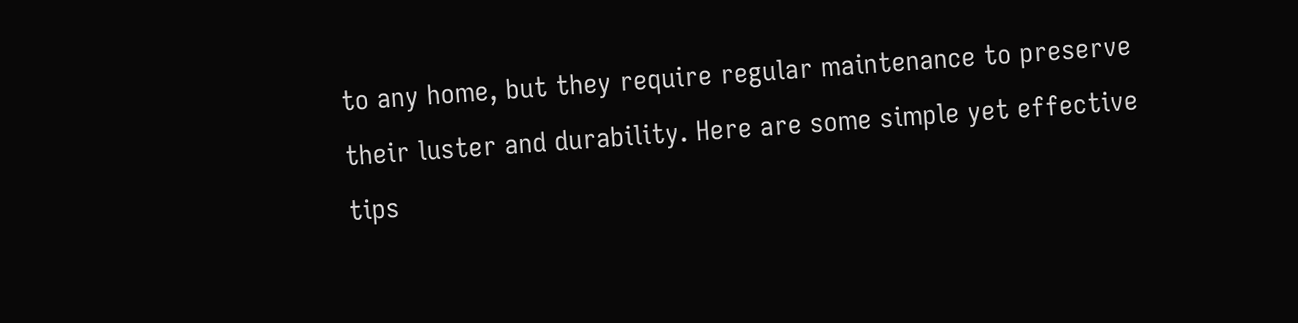to any home, but they require regular maintenance to preserve their luster and durability. Here are some simple yet effective tips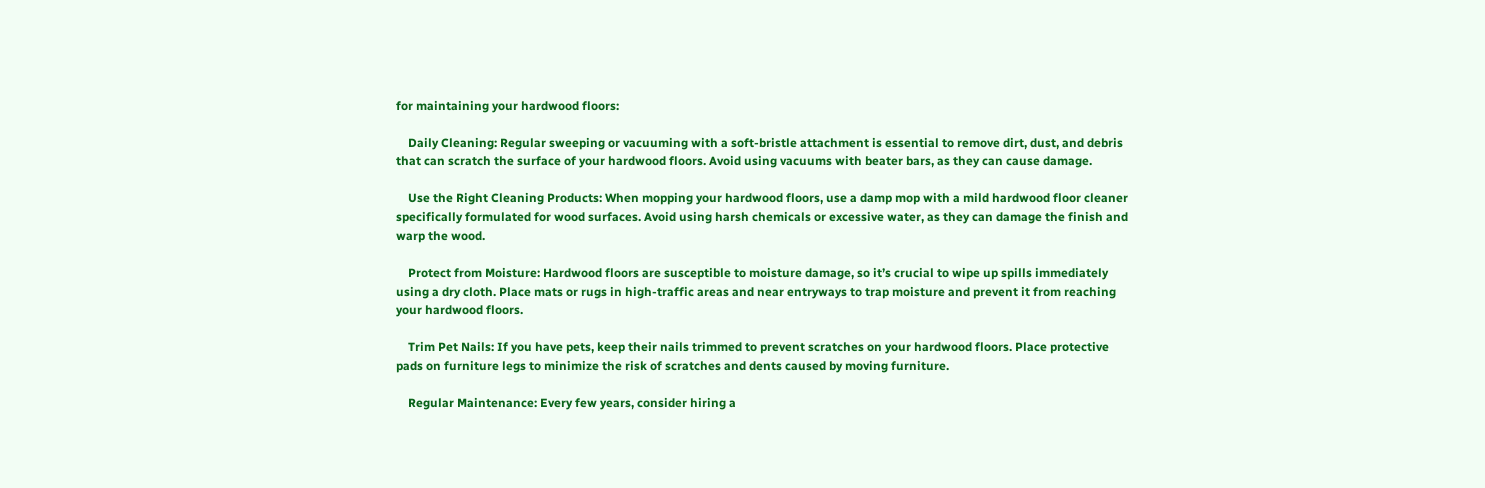for maintaining your hardwood floors:

    Daily Cleaning: Regular sweeping or vacuuming with a soft-bristle attachment is essential to remove dirt, dust, and debris that can scratch the surface of your hardwood floors. Avoid using vacuums with beater bars, as they can cause damage.

    Use the Right Cleaning Products: When mopping your hardwood floors, use a damp mop with a mild hardwood floor cleaner specifically formulated for wood surfaces. Avoid using harsh chemicals or excessive water, as they can damage the finish and warp the wood.

    Protect from Moisture: Hardwood floors are susceptible to moisture damage, so it’s crucial to wipe up spills immediately using a dry cloth. Place mats or rugs in high-traffic areas and near entryways to trap moisture and prevent it from reaching your hardwood floors.

    Trim Pet Nails: If you have pets, keep their nails trimmed to prevent scratches on your hardwood floors. Place protective pads on furniture legs to minimize the risk of scratches and dents caused by moving furniture.

    Regular Maintenance: Every few years, consider hiring a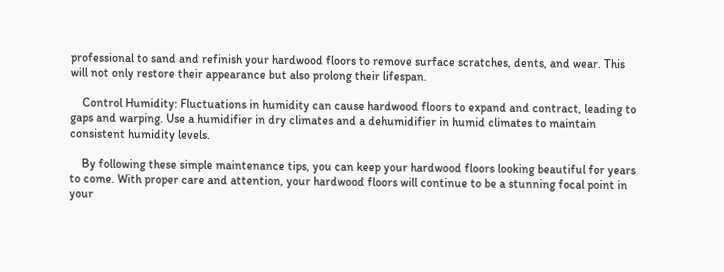professional to sand and refinish your hardwood floors to remove surface scratches, dents, and wear. This will not only restore their appearance but also prolong their lifespan.

    Control Humidity: Fluctuations in humidity can cause hardwood floors to expand and contract, leading to gaps and warping. Use a humidifier in dry climates and a dehumidifier in humid climates to maintain consistent humidity levels.

    By following these simple maintenance tips, you can keep your hardwood floors looking beautiful for years to come. With proper care and attention, your hardwood floors will continue to be a stunning focal point in your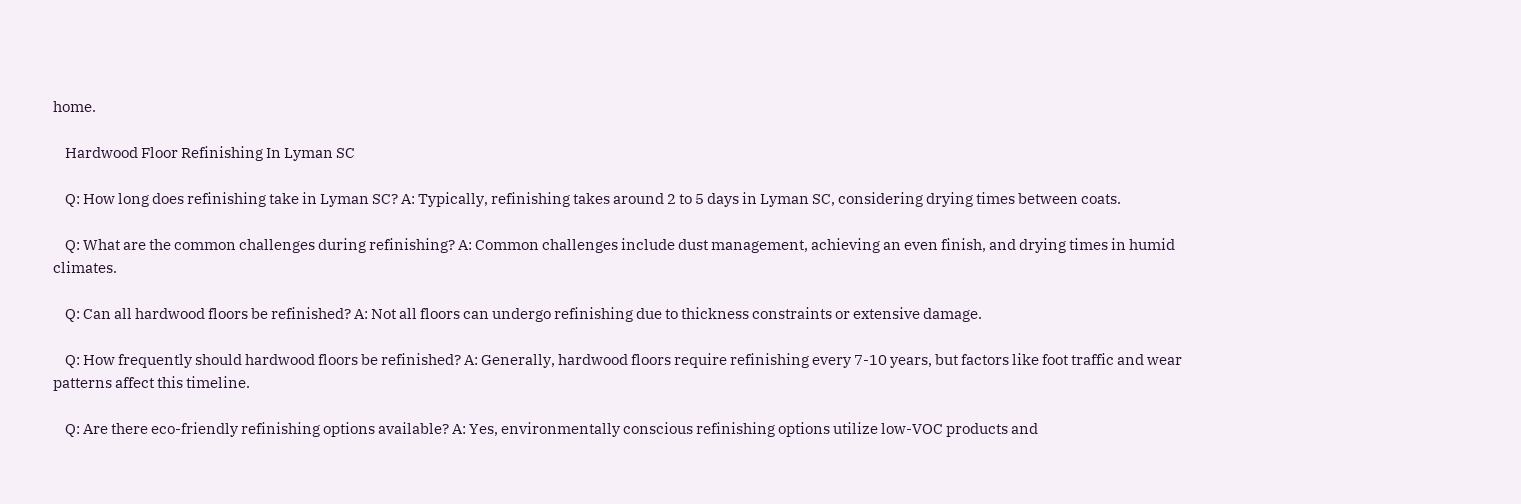home.

    Hardwood Floor Refinishing In Lyman SC

    Q: How long does refinishing take in Lyman SC? A: Typically, refinishing takes around 2 to 5 days in Lyman SC, considering drying times between coats.

    Q: What are the common challenges during refinishing? A: Common challenges include dust management, achieving an even finish, and drying times in humid climates.

    Q: Can all hardwood floors be refinished? A: Not all floors can undergo refinishing due to thickness constraints or extensive damage.

    Q: How frequently should hardwood floors be refinished? A: Generally, hardwood floors require refinishing every 7-10 years, but factors like foot traffic and wear patterns affect this timeline.

    Q: Are there eco-friendly refinishing options available? A: Yes, environmentally conscious refinishing options utilize low-VOC products and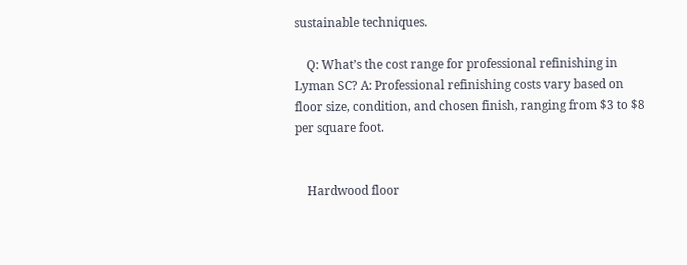sustainable techniques.

    Q: What’s the cost range for professional refinishing in Lyman SC? A: Professional refinishing costs vary based on floor size, condition, and chosen finish, ranging from $3 to $8 per square foot.


    Hardwood floor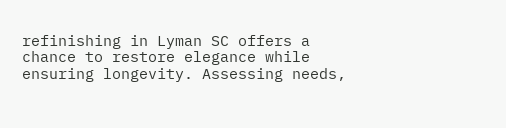refinishing in Lyman SC offers a chance to restore elegance while ensuring longevity. Assessing needs,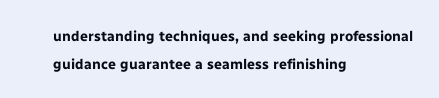understanding techniques, and seeking professional guidance guarantee a seamless refinishing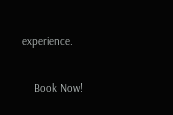experience.

    Book Now!